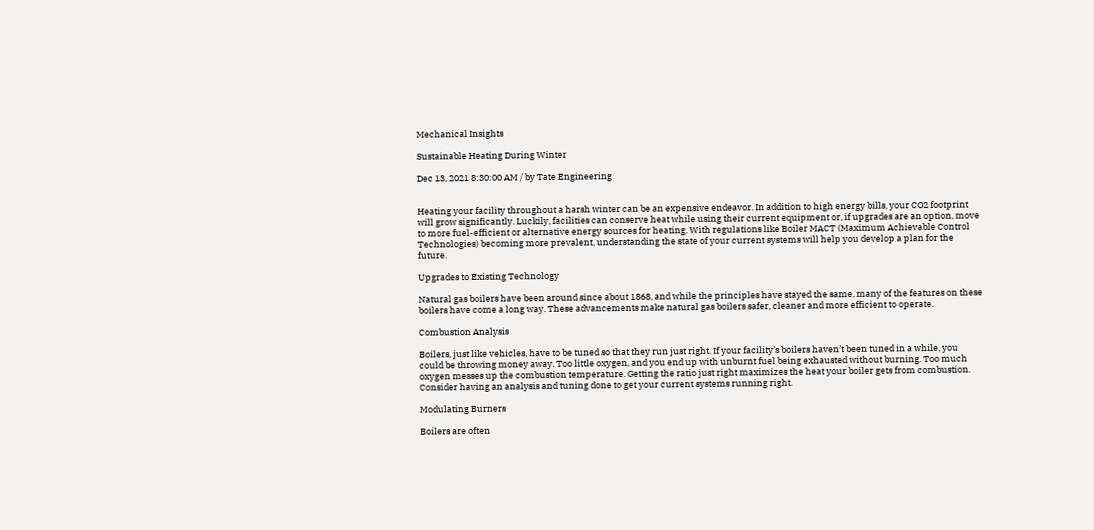Mechanical Insights

Sustainable Heating During Winter

Dec 13, 2021 8:30:00 AM / by Tate Engineering


Heating your facility throughout a harsh winter can be an expensive endeavor. In addition to high energy bills, your CO2 footprint will grow significantly. Luckily, facilities can conserve heat while using their current equipment or, if upgrades are an option, move to more fuel-efficient or alternative energy sources for heating. With regulations like Boiler MACT (Maximum Achievable Control Technologies) becoming more prevalent, understanding the state of your current systems will help you develop a plan for the future.

Upgrades to Existing Technology

Natural gas boilers have been around since about 1868, and while the principles have stayed the same, many of the features on these boilers have come a long way. These advancements make natural gas boilers safer, cleaner and more efficient to operate.

Combustion Analysis

Boilers, just like vehicles, have to be tuned so that they run just right. If your facility’s boilers haven’t been tuned in a while, you could be throwing money away. Too little oxygen, and you end up with unburnt fuel being exhausted without burning. Too much oxygen messes up the combustion temperature. Getting the ratio just right maximizes the heat your boiler gets from combustion. Consider having an analysis and tuning done to get your current systems running right.

Modulating Burners

Boilers are often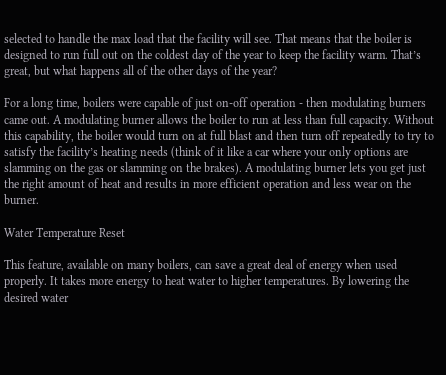selected to handle the max load that the facility will see. That means that the boiler is designed to run full out on the coldest day of the year to keep the facility warm. That’s great, but what happens all of the other days of the year?

For a long time, boilers were capable of just on-off operation - then modulating burners came out. A modulating burner allows the boiler to run at less than full capacity. Without this capability, the boiler would turn on at full blast and then turn off repeatedly to try to satisfy the facility’s heating needs (think of it like a car where your only options are slamming on the gas or slamming on the brakes). A modulating burner lets you get just the right amount of heat and results in more efficient operation and less wear on the burner.

Water Temperature Reset

This feature, available on many boilers, can save a great deal of energy when used properly. It takes more energy to heat water to higher temperatures. By lowering the desired water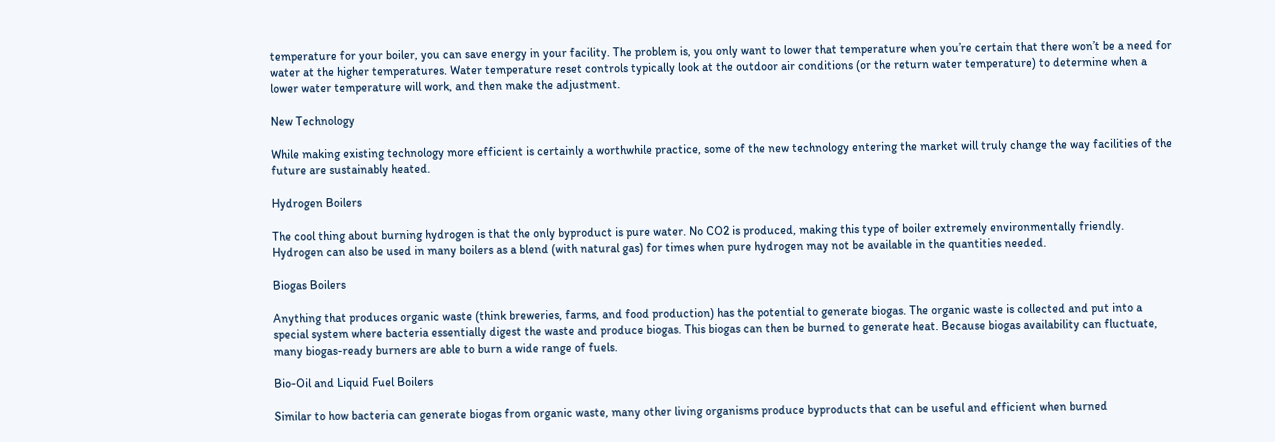temperature for your boiler, you can save energy in your facility. The problem is, you only want to lower that temperature when you’re certain that there won’t be a need for water at the higher temperatures. Water temperature reset controls typically look at the outdoor air conditions (or the return water temperature) to determine when a lower water temperature will work, and then make the adjustment.

New Technology

While making existing technology more efficient is certainly a worthwhile practice, some of the new technology entering the market will truly change the way facilities of the future are sustainably heated.

Hydrogen Boilers

The cool thing about burning hydrogen is that the only byproduct is pure water. No CO2 is produced, making this type of boiler extremely environmentally friendly. Hydrogen can also be used in many boilers as a blend (with natural gas) for times when pure hydrogen may not be available in the quantities needed.

Biogas Boilers

Anything that produces organic waste (think breweries, farms, and food production) has the potential to generate biogas. The organic waste is collected and put into a special system where bacteria essentially digest the waste and produce biogas. This biogas can then be burned to generate heat. Because biogas availability can fluctuate, many biogas-ready burners are able to burn a wide range of fuels.

Bio-Oil and Liquid Fuel Boilers

Similar to how bacteria can generate biogas from organic waste, many other living organisms produce byproducts that can be useful and efficient when burned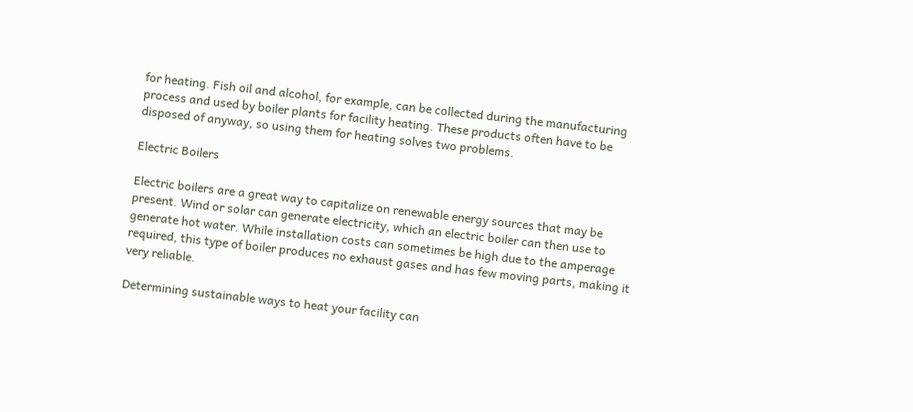for heating. Fish oil and alcohol, for example, can be collected during the manufacturing process and used by boiler plants for facility heating. These products often have to be disposed of anyway, so using them for heating solves two problems.

Electric Boilers

Electric boilers are a great way to capitalize on renewable energy sources that may be present. Wind or solar can generate electricity, which an electric boiler can then use to generate hot water. While installation costs can sometimes be high due to the amperage required, this type of boiler produces no exhaust gases and has few moving parts, making it very reliable.

Determining sustainable ways to heat your facility can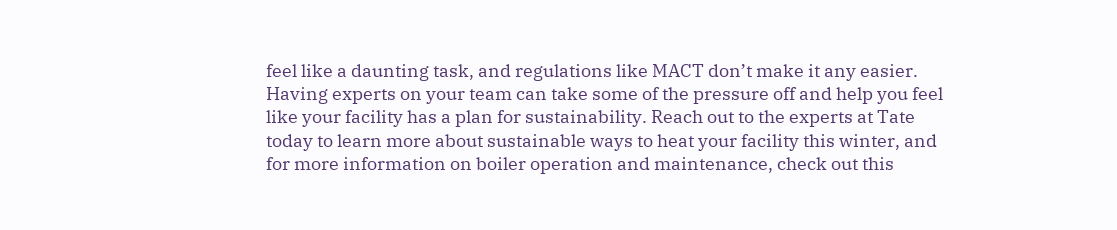feel like a daunting task, and regulations like MACT don’t make it any easier. Having experts on your team can take some of the pressure off and help you feel like your facility has a plan for sustainability. Reach out to the experts at Tate today to learn more about sustainable ways to heat your facility this winter, and for more information on boiler operation and maintenance, check out this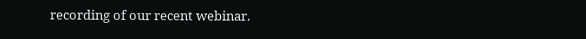recording of our recent webinar.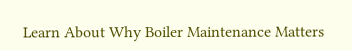Learn About Why Boiler Maintenance Matters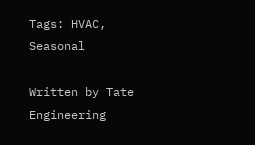Tags: HVAC, Seasonal

Written by Tate Engineering